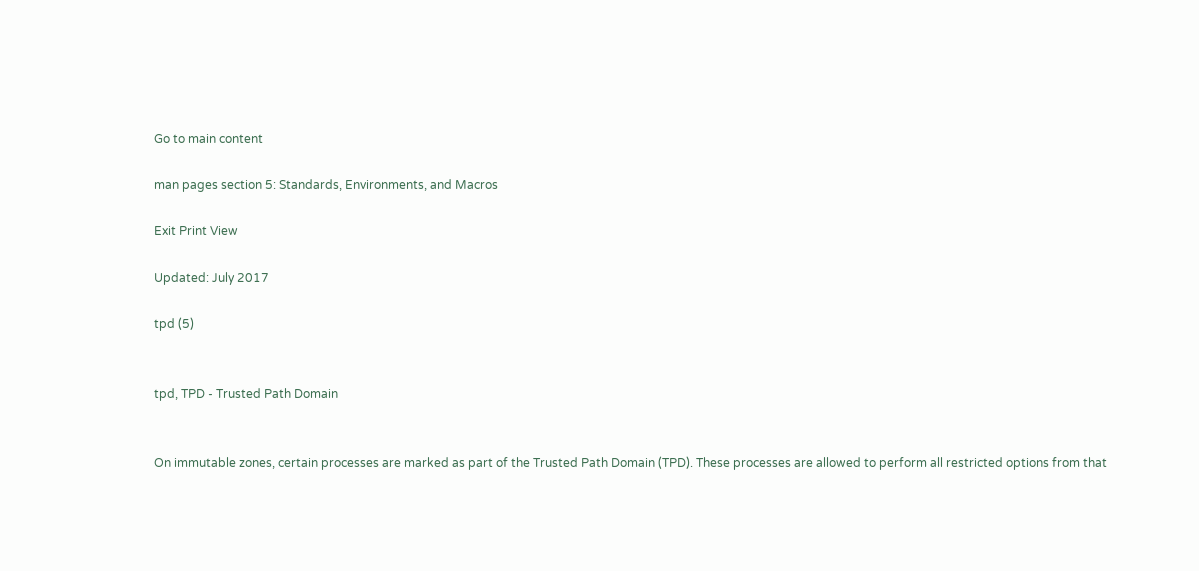Go to main content

man pages section 5: Standards, Environments, and Macros

Exit Print View

Updated: July 2017

tpd (5)


tpd, TPD - Trusted Path Domain


On immutable zones, certain processes are marked as part of the Trusted Path Domain (TPD). These processes are allowed to perform all restricted options from that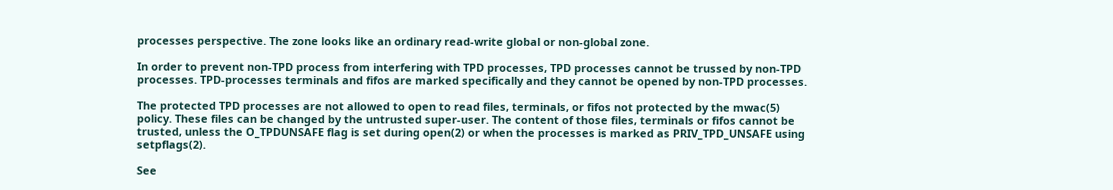processes perspective. The zone looks like an ordinary read-write global or non-global zone.

In order to prevent non-TPD process from interfering with TPD processes, TPD processes cannot be trussed by non-TPD processes. TPD-processes terminals and fifos are marked specifically and they cannot be opened by non-TPD processes.

The protected TPD processes are not allowed to open to read files, terminals, or fifos not protected by the mwac(5) policy. These files can be changed by the untrusted super-user. The content of those files, terminals or fifos cannot be trusted, unless the O_TPDUNSAFE flag is set during open(2) or when the processes is marked as PRIV_TPD_UNSAFE using setpflags(2).

See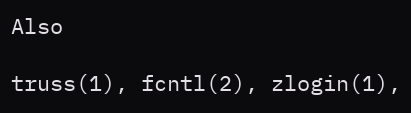Also

truss(1), fcntl(2), zlogin(1),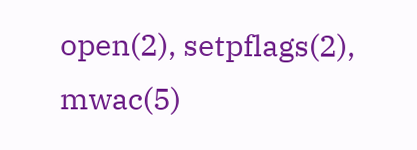open(2), setpflags(2), mwac(5)